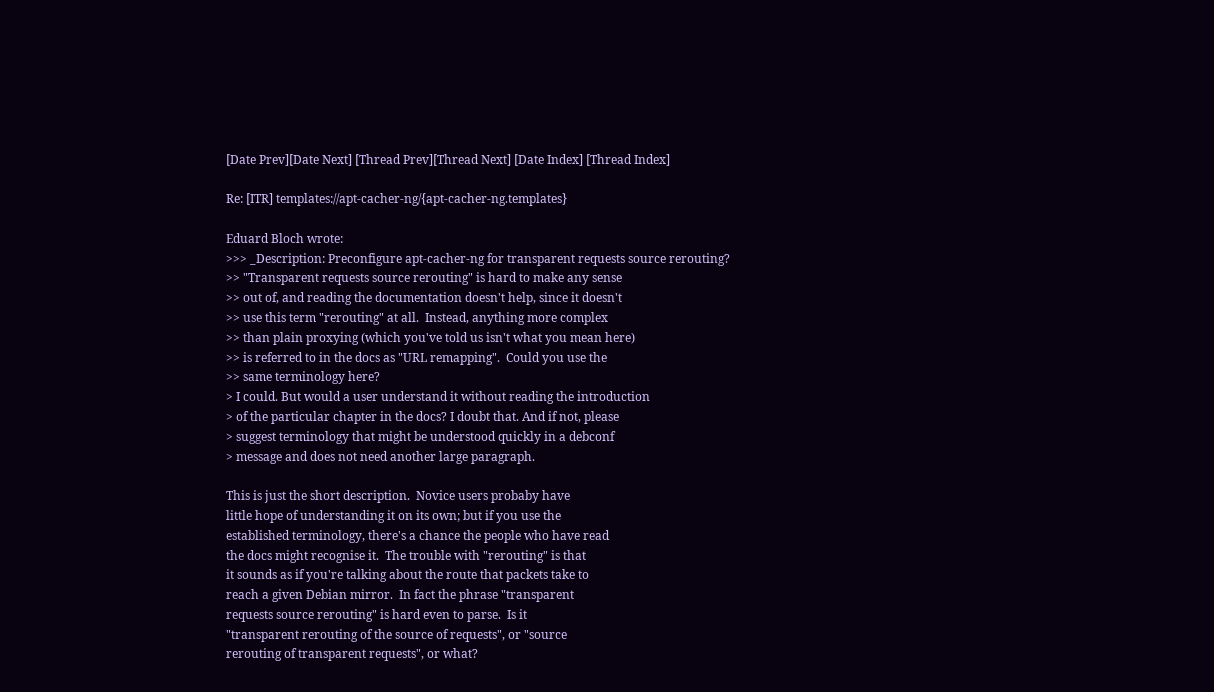[Date Prev][Date Next] [Thread Prev][Thread Next] [Date Index] [Thread Index]

Re: [ITR] templates://apt-cacher-ng/{apt-cacher-ng.templates}

Eduard Bloch wrote:
>>> _Description: Preconfigure apt-cacher-ng for transparent requests source rerouting?
>> "Transparent requests source rerouting" is hard to make any sense
>> out of, and reading the documentation doesn't help, since it doesn't
>> use this term "rerouting" at all.  Instead, anything more complex
>> than plain proxying (which you've told us isn't what you mean here)
>> is referred to in the docs as "URL remapping".  Could you use the
>> same terminology here?
> I could. But would a user understand it without reading the introduction
> of the particular chapter in the docs? I doubt that. And if not, please
> suggest terminology that might be understood quickly in a debconf
> message and does not need another large paragraph.

This is just the short description.  Novice users probaby have
little hope of understanding it on its own; but if you use the
established terminology, there's a chance the people who have read
the docs might recognise it.  The trouble with "rerouting" is that
it sounds as if you're talking about the route that packets take to
reach a given Debian mirror.  In fact the phrase "transparent
requests source rerouting" is hard even to parse.  Is it
"transparent rerouting of the source of requests", or "source
rerouting of transparent requests", or what?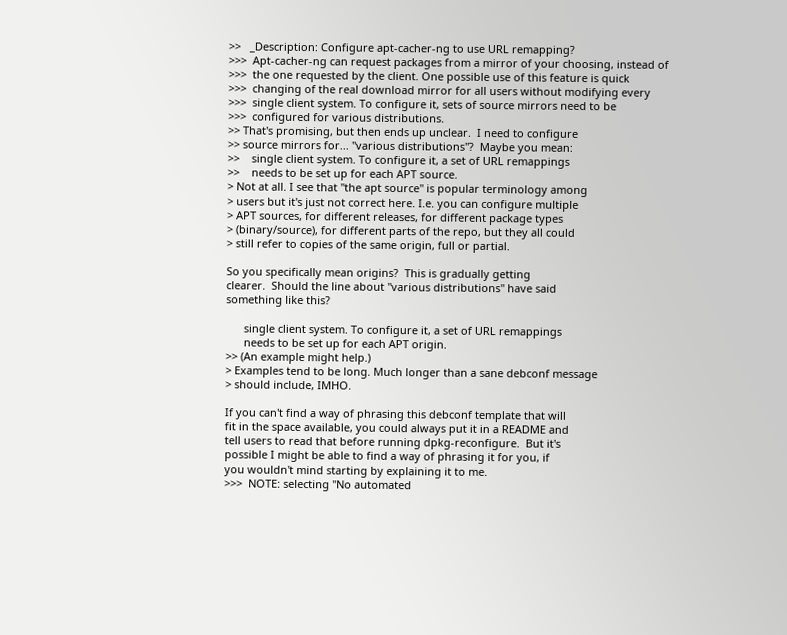>>   _Description: Configure apt-cacher-ng to use URL remapping?
>>>  Apt-cacher-ng can request packages from a mirror of your choosing, instead of
>>>  the one requested by the client. One possible use of this feature is quick
>>>  changing of the real download mirror for all users without modifying every
>>>  single client system. To configure it, sets of source mirrors need to be
>>>  configured for various distributions.
>> That's promising, but then ends up unclear.  I need to configure
>> source mirrors for... "various distributions"?  Maybe you mean:
>>    single client system. To configure it, a set of URL remappings
>>    needs to be set up for each APT source.
> Not at all. I see that "the apt source" is popular terminology among
> users but it's just not correct here. I.e. you can configure multiple
> APT sources, for different releases, for different package types
> (binary/source), for different parts of the repo, but they all could
> still refer to copies of the same origin, full or partial.

So you specifically mean origins?  This is gradually getting
clearer.  Should the line about "various distributions" have said
something like this?

      single client system. To configure it, a set of URL remappings
      needs to be set up for each APT origin.
>> (An example might help.)
> Examples tend to be long. Much longer than a sane debconf message
> should include, IMHO.

If you can't find a way of phrasing this debconf template that will
fit in the space available, you could always put it in a README and
tell users to read that before running dpkg-reconfigure.  But it's
possible I might be able to find a way of phrasing it for you, if
you wouldn't mind starting by explaining it to me.
>>>  NOTE: selecting "No automated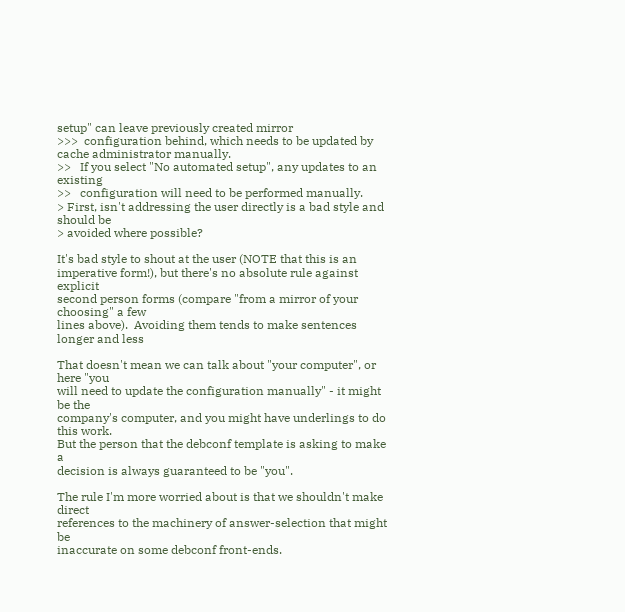setup" can leave previously created mirror
>>>  configuration behind, which needs to be updated by cache administrator manually.
>>   If you select "No automated setup", any updates to an existing
>>   configuration will need to be performed manually.
> First, isn't addressing the user directly is a bad style and should be
> avoided where possible?

It's bad style to shout at the user (NOTE that this is an
imperative form!), but there's no absolute rule against explicit
second person forms (compare "from a mirror of your choosing" a few
lines above).  Avoiding them tends to make sentences longer and less

That doesn't mean we can talk about "your computer", or here "you
will need to update the configuration manually" - it might be the
company's computer, and you might have underlings to do this work.
But the person that the debconf template is asking to make a
decision is always guaranteed to be "you".

The rule I'm more worried about is that we shouldn't make direct
references to the machinery of answer-selection that might be
inaccurate on some debconf front-ends.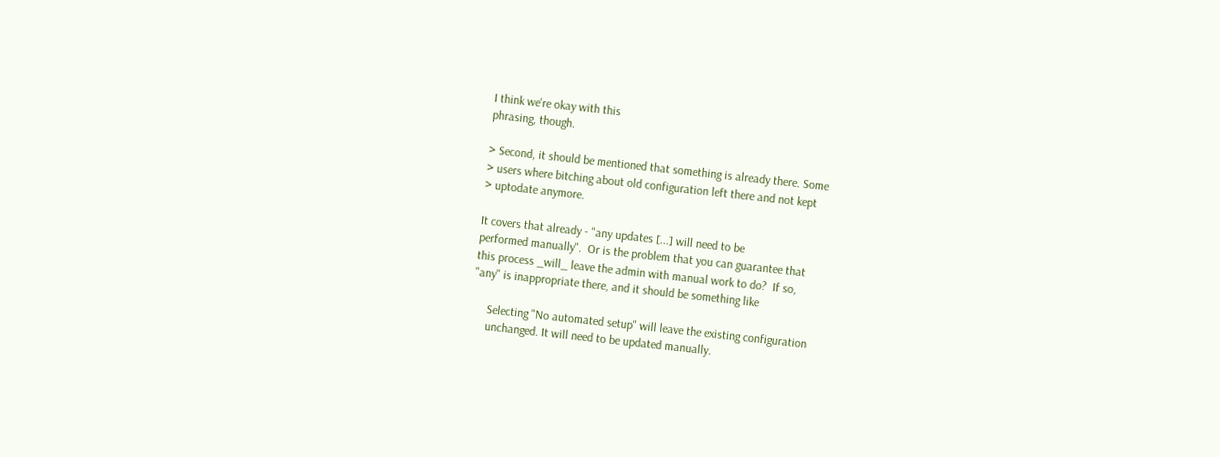I think we're okay with this
phrasing, though.

> Second, it should be mentioned that something is already there. Some
> users where bitching about old configuration left there and not kept
> uptodate anymore.

It covers that already - "any updates [...] will need to be
performed manually".  Or is the problem that you can guarantee that
this process _will_ leave the admin with manual work to do?  If so,
"any" is inappropriate there, and it should be something like

     Selecting "No automated setup" will leave the existing configuration
     unchanged. It will need to be updated manually.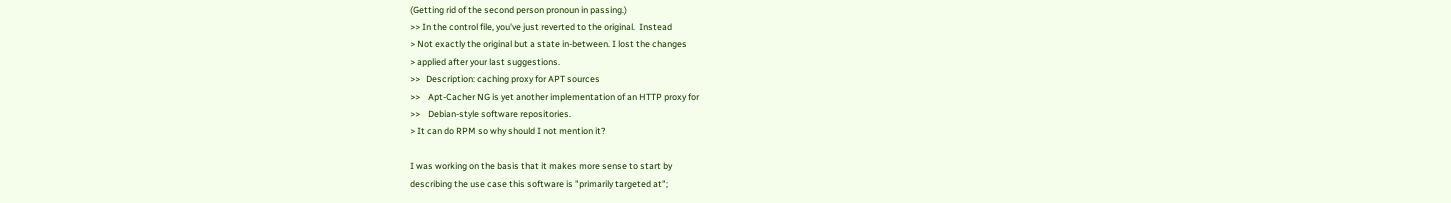(Getting rid of the second person pronoun in passing.)
>> In the control file, you've just reverted to the original.  Instead
> Not exactly the original but a state in-between. I lost the changes
> applied after your last suggestions.
>>   Description: caching proxy for APT sources
>>    Apt-Cacher NG is yet another implementation of an HTTP proxy for
>>    Debian-style software repositories.
> It can do RPM so why should I not mention it?

I was working on the basis that it makes more sense to start by
describing the use case this software is "primarily targeted at";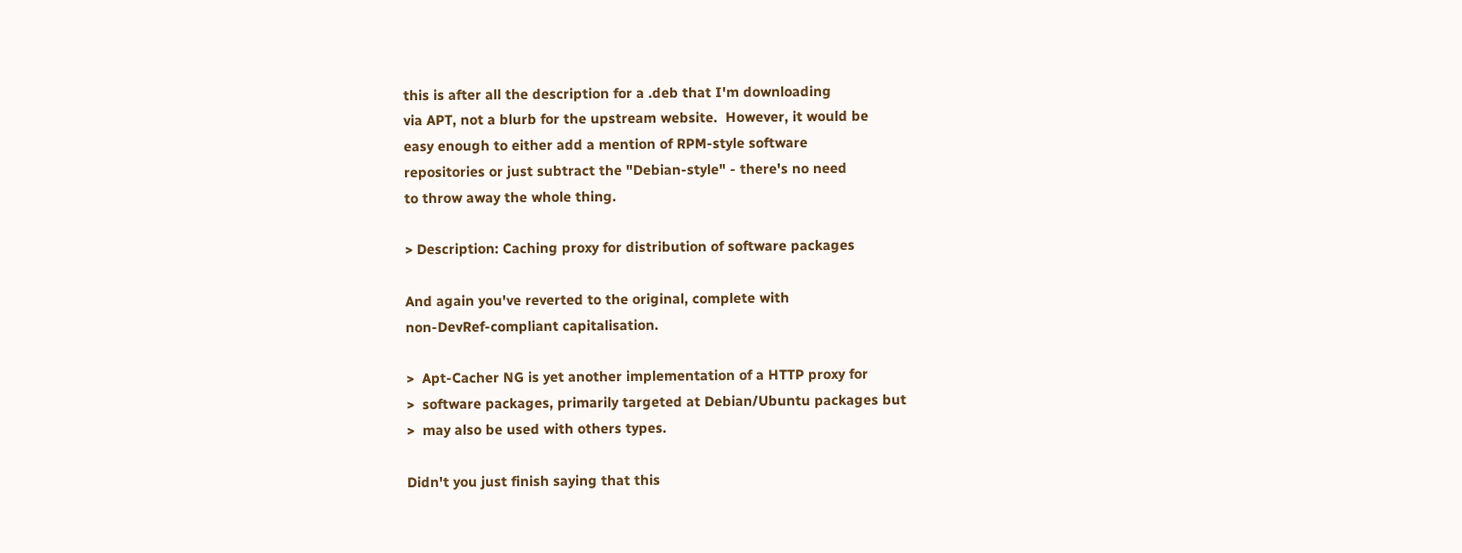this is after all the description for a .deb that I'm downloading
via APT, not a blurb for the upstream website.  However, it would be
easy enough to either add a mention of RPM-style software
repositories or just subtract the "Debian-style" - there's no need
to throw away the whole thing.

> Description: Caching proxy for distribution of software packages

And again you've reverted to the original, complete with
non-DevRef-compliant capitalisation.

>  Apt-Cacher NG is yet another implementation of a HTTP proxy for
>  software packages, primarily targeted at Debian/Ubuntu packages but
>  may also be used with others types.

Didn't you just finish saying that this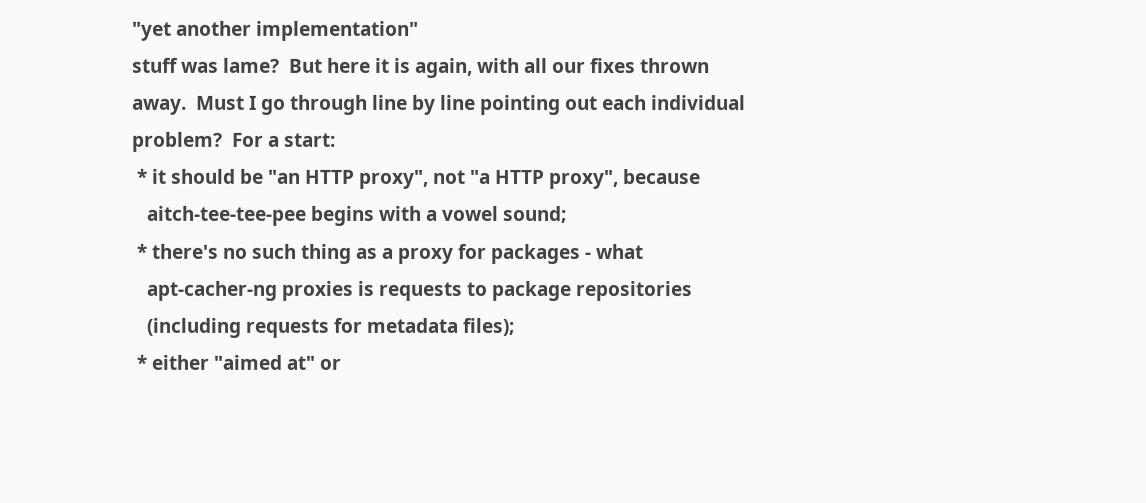"yet another implementation"
stuff was lame?  But here it is again, with all our fixes thrown
away.  Must I go through line by line pointing out each individual
problem?  For a start:
 * it should be "an HTTP proxy", not "a HTTP proxy", because
   aitch-tee-tee-pee begins with a vowel sound;
 * there's no such thing as a proxy for packages - what
   apt-cacher-ng proxies is requests to package repositories
   (including requests for metadata files);
 * either "aimed at" or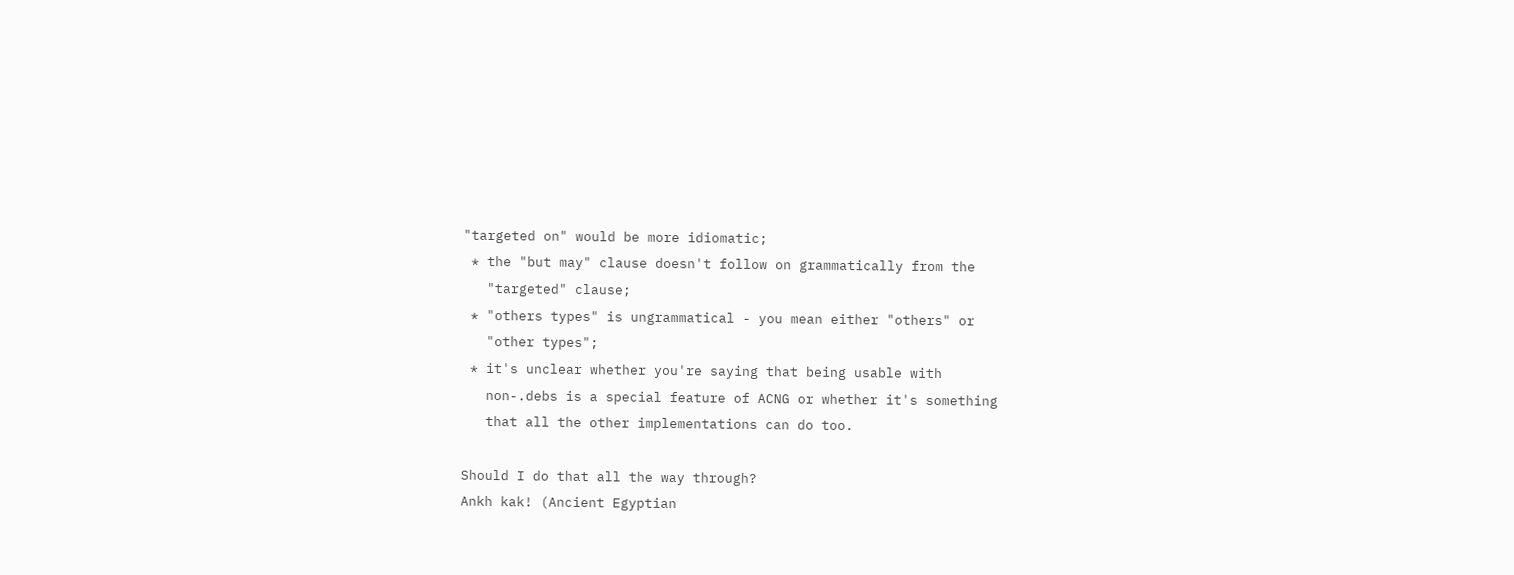"targeted on" would be more idiomatic;
 * the "but may" clause doesn't follow on grammatically from the
   "targeted" clause;
 * "others types" is ungrammatical - you mean either "others" or
   "other types";
 * it's unclear whether you're saying that being usable with
   non-.debs is a special feature of ACNG or whether it's something
   that all the other implementations can do too.

Should I do that all the way through?
Ankh kak! (Ancient Egyptian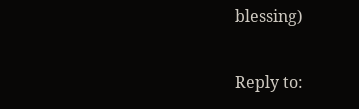blessing)

Reply to: